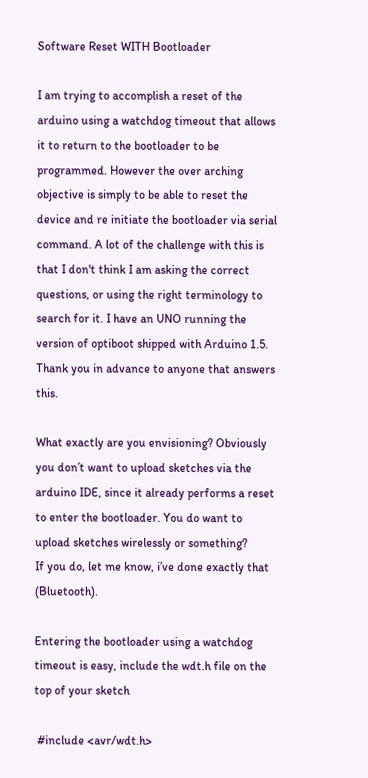Software Reset WITH Bootloader

I am trying to accomplish a reset of the arduino using a watchdog timeout that allows it to return to the bootloader to be programmed. However the over arching objective is simply to be able to reset the device and re initiate the bootloader via serial command. A lot of the challenge with this is that I don't think I am asking the correct questions, or using the right terminology to search for it. I have an UNO running the version of optiboot shipped with Arduino 1.5. Thank you in advance to anyone that answers this.

What exactly are you envisioning? Obviously you don’t want to upload sketches via the arduino IDE, since it already performs a reset to enter the bootloader. You do want to upload sketches wirelessly or something?
If you do, let me know, i’ve done exactly that (Bluetooth).

Entering the bootloader using a watchdog timeout is easy, include the wdt.h file on the top of your sketch

 #include <avr/wdt.h>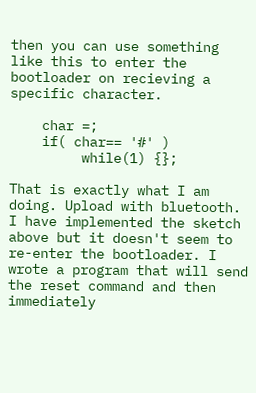then you can use something like this to enter the bootloader on recieving a specific character.

    char =;
    if( char== '#' )
         while(1) {};

That is exactly what I am doing. Upload with bluetooth. I have implemented the sketch above but it doesn't seem to re-enter the bootloader. I wrote a program that will send the reset command and then immediately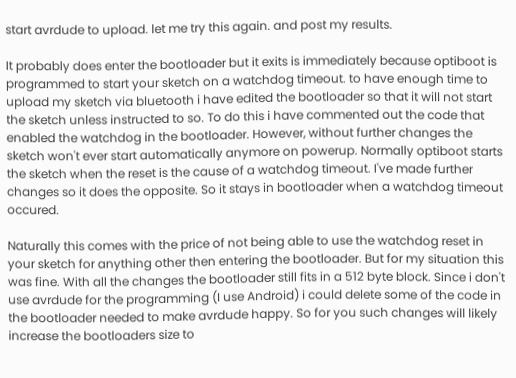start avrdude to upload. let me try this again. and post my results.

It probably does enter the bootloader but it exits is immediately because optiboot is programmed to start your sketch on a watchdog timeout. to have enough time to upload my sketch via bluetooth i have edited the bootloader so that it will not start the sketch unless instructed to so. To do this i have commented out the code that enabled the watchdog in the bootloader. However, without further changes the sketch won't ever start automatically anymore on powerup. Normally optiboot starts the sketch when the reset is the cause of a watchdog timeout. I've made further changes so it does the opposite. So it stays in bootloader when a watchdog timeout occured.

Naturally this comes with the price of not being able to use the watchdog reset in your sketch for anything other then entering the bootloader. But for my situation this was fine. With all the changes the bootloader still fits in a 512 byte block. Since i don't use avrdude for the programming (I use Android) i could delete some of the code in the bootloader needed to make avrdude happy. So for you such changes will likely increase the bootloaders size to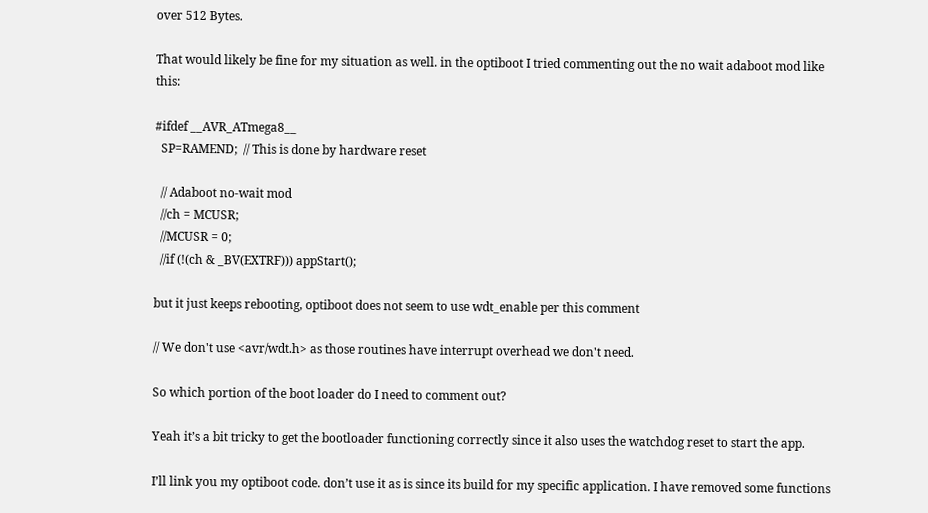over 512 Bytes.

That would likely be fine for my situation as well. in the optiboot I tried commenting out the no wait adaboot mod like this:

#ifdef __AVR_ATmega8__
  SP=RAMEND;  // This is done by hardware reset

  // Adaboot no-wait mod
  //ch = MCUSR;
  //MCUSR = 0;
  //if (!(ch & _BV(EXTRF))) appStart();

but it just keeps rebooting, optiboot does not seem to use wdt_enable per this comment

// We don't use <avr/wdt.h> as those routines have interrupt overhead we don't need.

So which portion of the boot loader do I need to comment out?

Yeah it’s a bit tricky to get the bootloader functioning correctly since it also uses the watchdog reset to start the app.

I’ll link you my optiboot code. don’t use it as is since its build for my specific application. I have removed some functions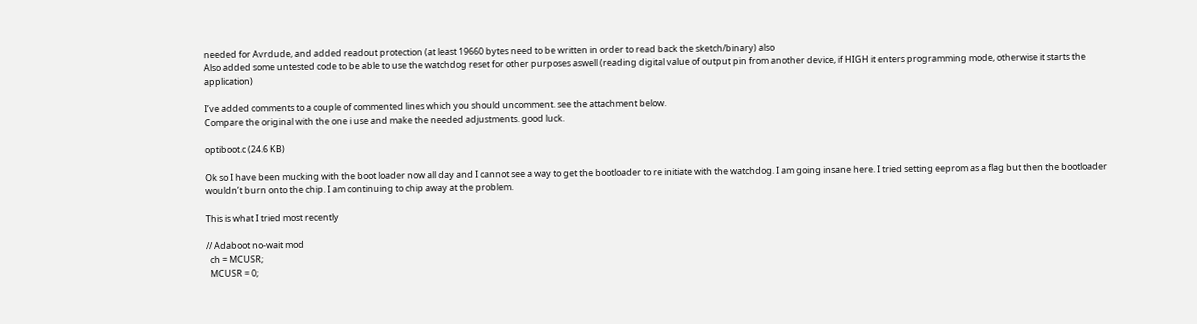needed for Avrdude, and added readout protection (at least 19660 bytes need to be written in order to read back the sketch/binary) also
Also added some untested code to be able to use the watchdog reset for other purposes aswell (reading digital value of output pin from another device, if HIGH it enters programming mode, otherwise it starts the application)

I’ve added comments to a couple of commented lines which you should uncomment. see the attachment below.
Compare the original with the one i use and make the needed adjustments. good luck.

optiboot.c (24.6 KB)

Ok so I have been mucking with the boot loader now all day and I cannot see a way to get the bootloader to re initiate with the watchdog. I am going insane here. I tried setting eeprom as a flag but then the bootloader wouldn’t burn onto the chip. I am continuing to chip away at the problem.

This is what I tried most recently

// Adaboot no-wait mod
  ch = MCUSR;
  MCUSR = 0;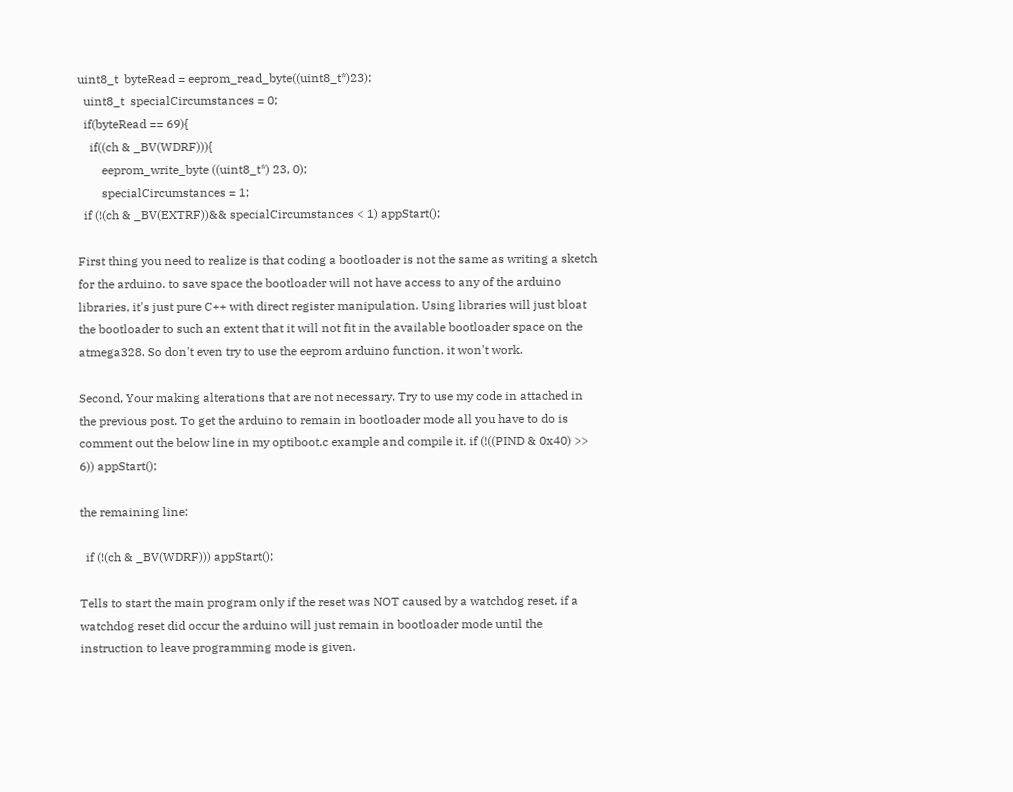uint8_t  byteRead = eeprom_read_byte((uint8_t*)23);
  uint8_t  specialCircumstances = 0;
  if(byteRead == 69){
    if((ch & _BV(WDRF))){
        eeprom_write_byte ((uint8_t*) 23, 0);
        specialCircumstances = 1;
  if (!(ch & _BV(EXTRF))&& specialCircumstances < 1) appStart();

First thing you need to realize is that coding a bootloader is not the same as writing a sketch for the arduino. to save space the bootloader will not have access to any of the arduino libraries, it's just pure C++ with direct register manipulation. Using libraries will just bloat the bootloader to such an extent that it will not fit in the available bootloader space on the atmega328. So don't even try to use the eeprom arduino function. it won't work.

Second, Your making alterations that are not necessary. Try to use my code in attached in the previous post. To get the arduino to remain in bootloader mode all you have to do is comment out the below line in my optiboot.c example and compile it. if (!((PIND & 0x40) >> 6)) appStart();

the remaining line:

  if (!(ch & _BV(WDRF))) appStart();

Tells to start the main program only if the reset was NOT caused by a watchdog reset, if a watchdog reset did occur the arduino will just remain in bootloader mode until the instruction to leave programming mode is given.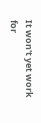It won't yet work for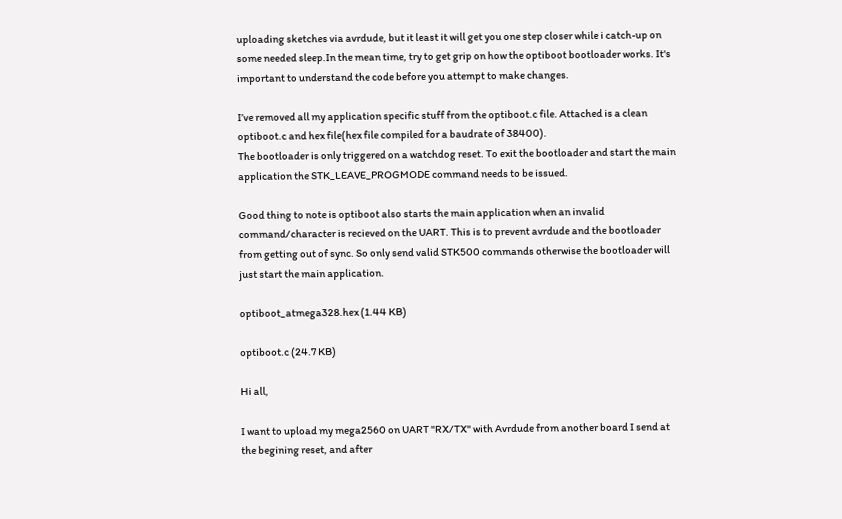uploading sketches via avrdude, but it least it will get you one step closer while i catch-up on some needed sleep.In the mean time, try to get grip on how the optiboot bootloader works. It's important to understand the code before you attempt to make changes.

I’ve removed all my application specific stuff from the optiboot.c file. Attached is a clean optiboot.c and hex file(hex file compiled for a baudrate of 38400).
The bootloader is only triggered on a watchdog reset. To exit the bootloader and start the main application the STK_LEAVE_PROGMODE command needs to be issued.

Good thing to note is optiboot also starts the main application when an invalid command/character is recieved on the UART. This is to prevent avrdude and the bootloader from getting out of sync. So only send valid STK500 commands otherwise the bootloader will just start the main application.

optiboot_atmega328.hex (1.44 KB)

optiboot.c (24.7 KB)

Hi all,

I want to upload my mega2560 on UART "RX/TX" with Avrdude from another board I send at the begining reset, and after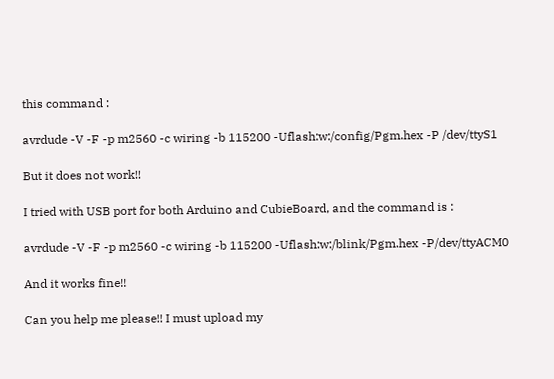this command :

avrdude -V -F -p m2560 -c wiring -b 115200 -Uflash:w:/config/Pgm.hex -P /dev/ttyS1

But it does not work!!

I tried with USB port for both Arduino and CubieBoard, and the command is :

avrdude -V -F -p m2560 -c wiring -b 115200 -Uflash:w:/blink/Pgm.hex -P/dev/ttyACM0

And it works fine!!

Can you help me please!! I must upload my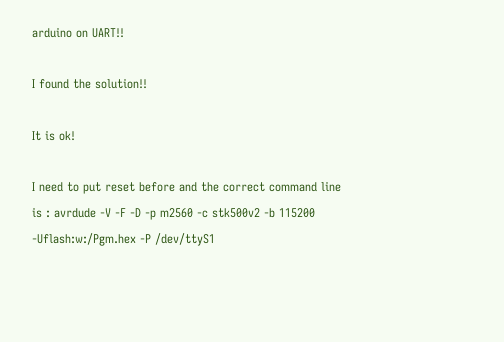arduino on UART!!

I found the solution!!

It is ok!

I need to put reset before and the correct command line is : avrdude -V -F -D -p m2560 -c stk500v2 -b 115200 -Uflash:w:/Pgm.hex -P /dev/ttyS1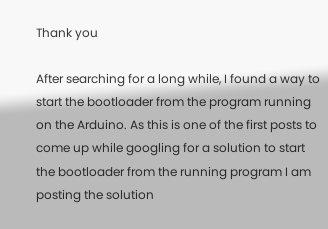Thank you

After searching for a long while, I found a way to start the bootloader from the program running on the Arduino. As this is one of the first posts to come up while googling for a solution to start the bootloader from the running program I am posting the solution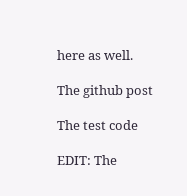here as well.

The github post

The test code

EDIT: The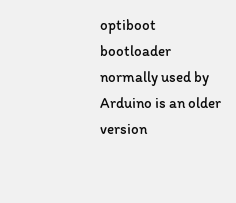optiboot bootloader normally used by Arduino is an older version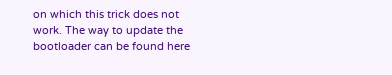on which this trick does not work. The way to update the bootloader can be found here